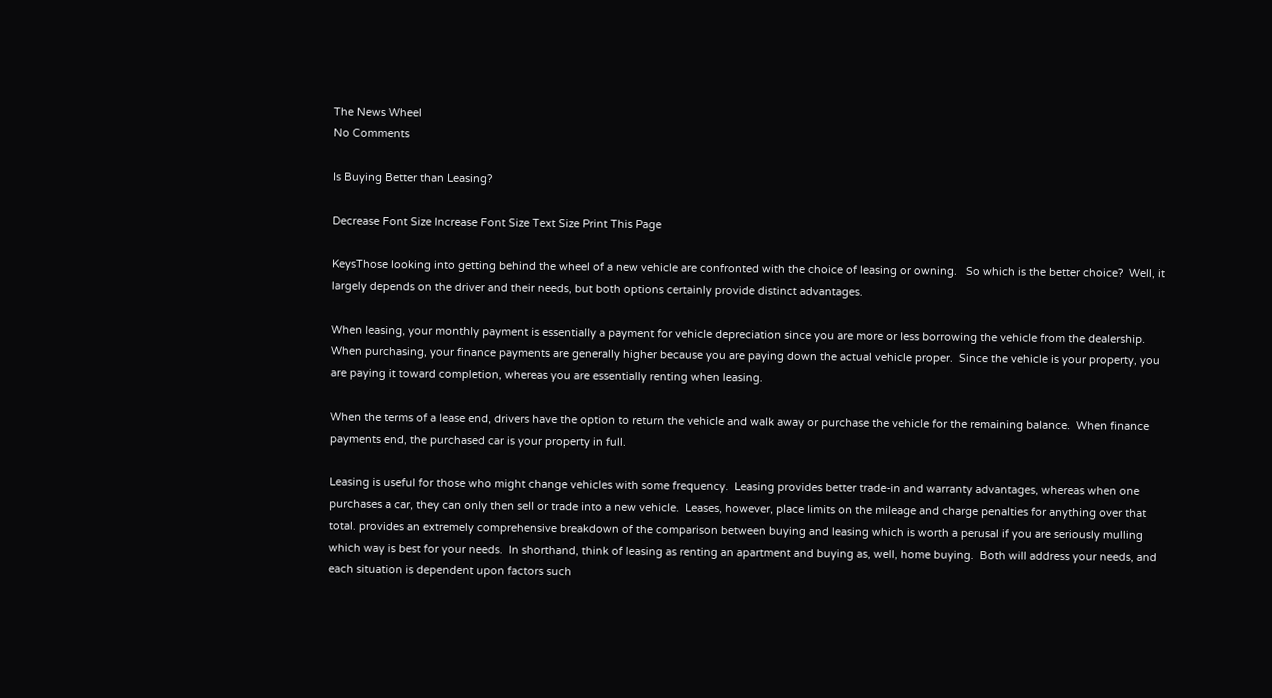The News Wheel
No Comments

Is Buying Better than Leasing?

Decrease Font Size Increase Font Size Text Size Print This Page

KeysThose looking into getting behind the wheel of a new vehicle are confronted with the choice of leasing or owning.   So which is the better choice?  Well, it largely depends on the driver and their needs, but both options certainly provide distinct advantages.

When leasing, your monthly payment is essentially a payment for vehicle depreciation since you are more or less borrowing the vehicle from the dealership.  When purchasing, your finance payments are generally higher because you are paying down the actual vehicle proper.  Since the vehicle is your property, you are paying it toward completion, whereas you are essentially renting when leasing.

When the terms of a lease end, drivers have the option to return the vehicle and walk away or purchase the vehicle for the remaining balance.  When finance payments end, the purchased car is your property in full.

Leasing is useful for those who might change vehicles with some frequency.  Leasing provides better trade-in and warranty advantages, whereas when one purchases a car, they can only then sell or trade into a new vehicle.  Leases, however, place limits on the mileage and charge penalties for anything over that total. provides an extremely comprehensive breakdown of the comparison between buying and leasing which is worth a perusal if you are seriously mulling which way is best for your needs.  In shorthand, think of leasing as renting an apartment and buying as, well, home buying.  Both will address your needs, and each situation is dependent upon factors such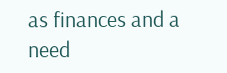as finances and a need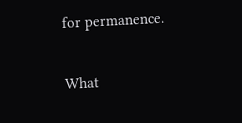for permanence.

What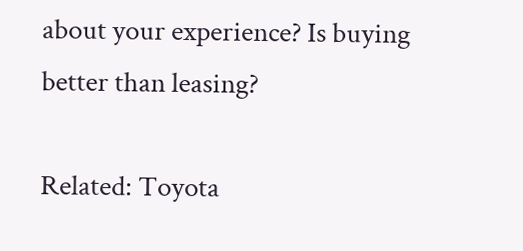about your experience? Is buying better than leasing?

Related: Toyota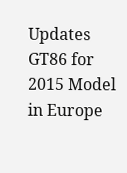Updates GT86 for 2015 Model in Europe